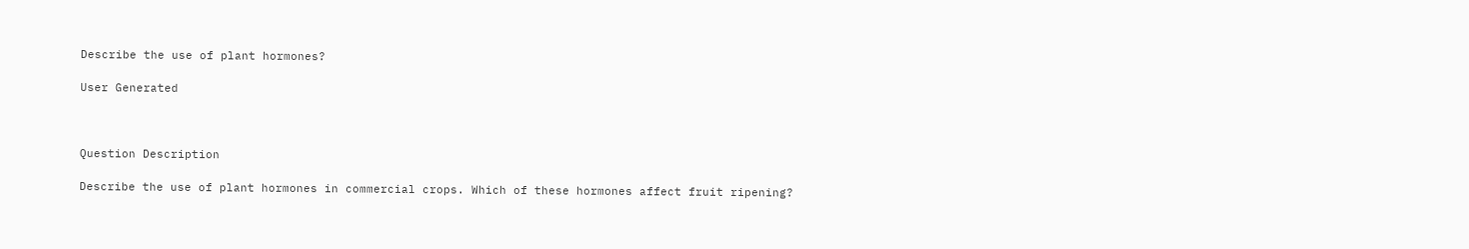Describe the use of plant hormones?

User Generated



Question Description

Describe the use of plant hormones in commercial crops. Which of these hormones affect fruit ripening?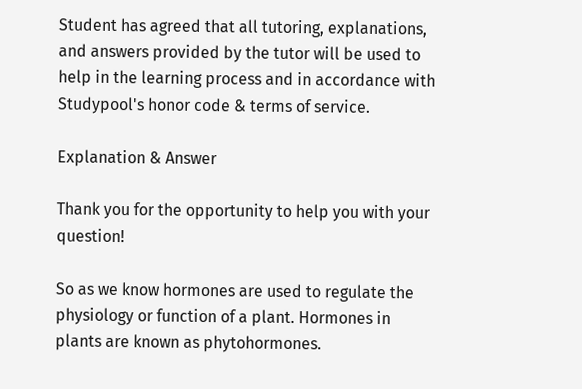Student has agreed that all tutoring, explanations, and answers provided by the tutor will be used to help in the learning process and in accordance with Studypool's honor code & terms of service.

Explanation & Answer

Thank you for the opportunity to help you with your question!

So as we know hormones are used to regulate the physiology or function of a plant. Hormones in plants are known as phytohormones.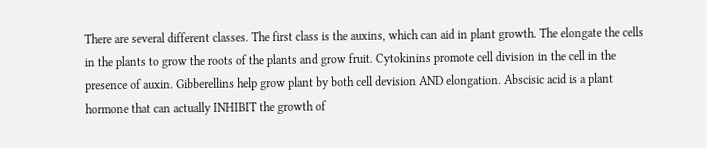There are several different classes. The first class is the auxins, which can aid in plant growth. The elongate the cells in the plants to grow the roots of the plants and grow fruit. Cytokinins promote cell division in the cell in the presence of auxin. Gibberellins help grow plant by both cell devision AND elongation. Abscisic acid is a plant hormone that can actually INHIBIT the growth of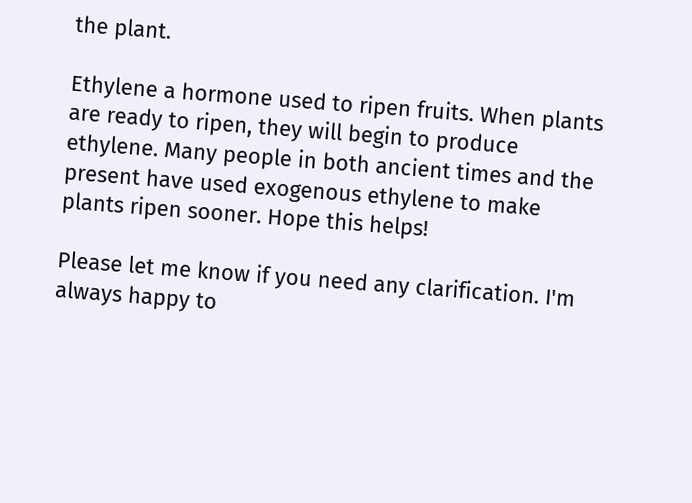the plant.

Ethylene a hormone used to ripen fruits. When plants are ready to ripen, they will begin to produce ethylene. Many people in both ancient times and the present have used exogenous ethylene to make plants ripen sooner. Hope this helps!

Please let me know if you need any clarification. I'm always happy to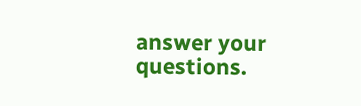answer your questions.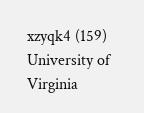xzyqk4 (159)
University of Virginia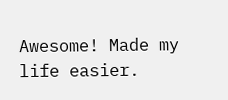Awesome! Made my life easier.